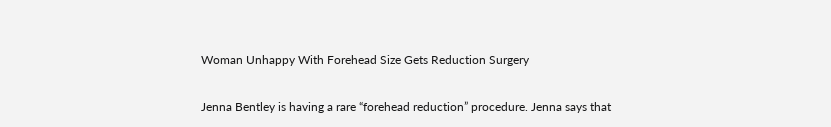Woman Unhappy With Forehead Size Gets Reduction Surgery

Jenna Bentley is having a rare “forehead reduction” procedure. Jenna says that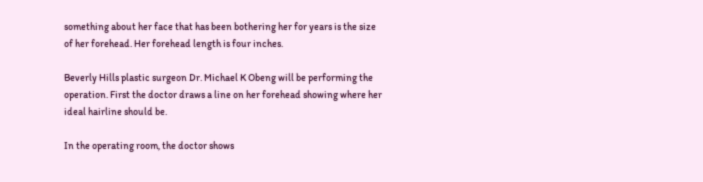something about her face that has been bothering her for years is the size of her forehead. Her forehead length is four inches.

Beverly Hills plastic surgeon Dr. Michael K Obeng will be performing the operation. First the doctor draws a line on her forehead showing where her ideal hairline should be.

In the operating room, the doctor shows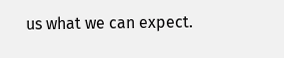us what we can expect.